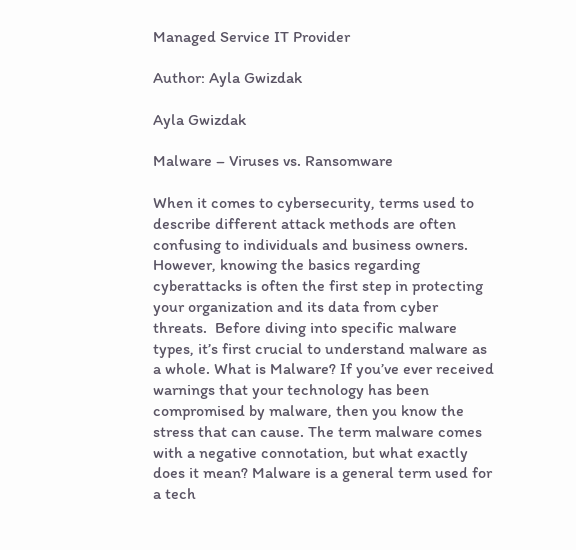Managed Service IT Provider

Author: Ayla Gwizdak

Ayla Gwizdak

Malware – Viruses vs. Ransomware

When it comes to cybersecurity, terms used to describe different attack methods are often confusing to individuals and business owners. However, knowing the basics regarding cyberattacks is often the first step in protecting your organization and its data from cyber threats.  Before diving into specific malware types, it’s first crucial to understand malware as a whole. What is Malware? If you’ve ever received warnings that your technology has been compromised by malware, then you know the stress that can cause. The term malware comes with a negative connotation, but what exactly does it mean? Malware is a general term used for a tech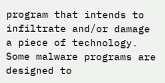program that intends to infiltrate and/or damage a piece of technology. Some malware programs are designed to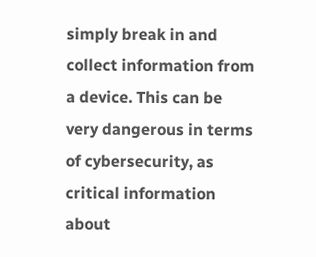simply break in and collect information from a device. This can be very dangerous in terms of cybersecurity, as critical information about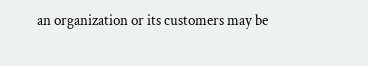an organization or its customers may be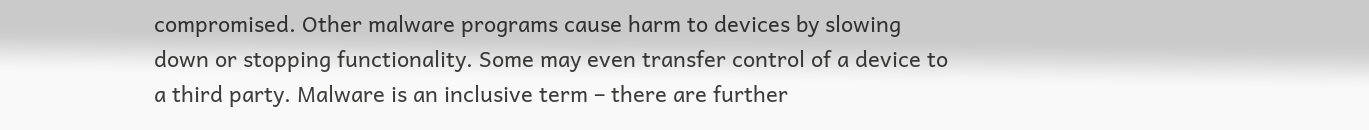compromised. Other malware programs cause harm to devices by slowing down or stopping functionality. Some may even transfer control of a device to a third party. Malware is an inclusive term – there are further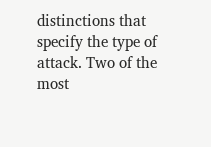distinctions that specify the type of attack. Two of the most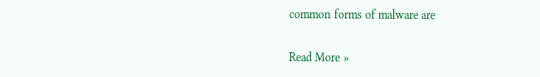common forms of malware are

Read More »